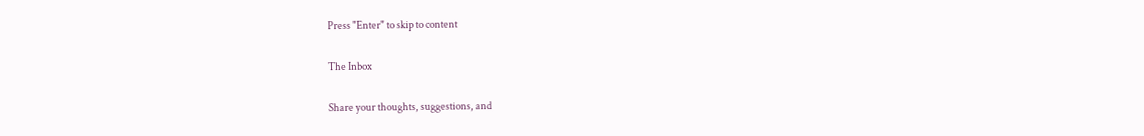Press "Enter" to skip to content

The Inbox

Share your thoughts, suggestions, and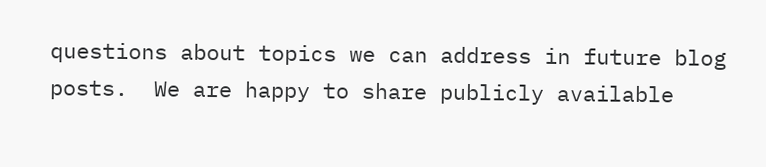questions about topics we can address in future blog posts.  We are happy to share publicly available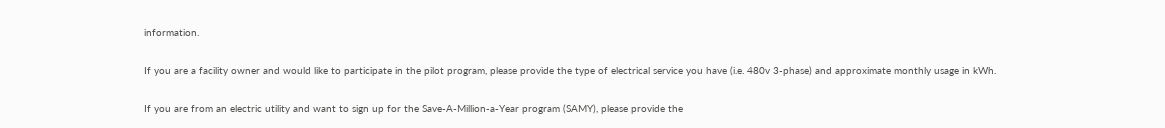information.

If you are a facility owner and would like to participate in the pilot program, please provide the type of electrical service you have (i.e. 480v 3-phase) and approximate monthly usage in kWh.

If you are from an electric utility and want to sign up for the Save-A-Million-a-Year program (SAMY), please provide the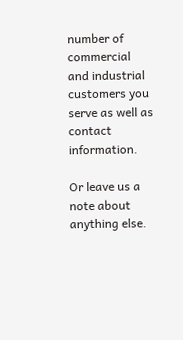number of commercial and industrial customers you serve as well as contact information.

Or leave us a note about anything else.